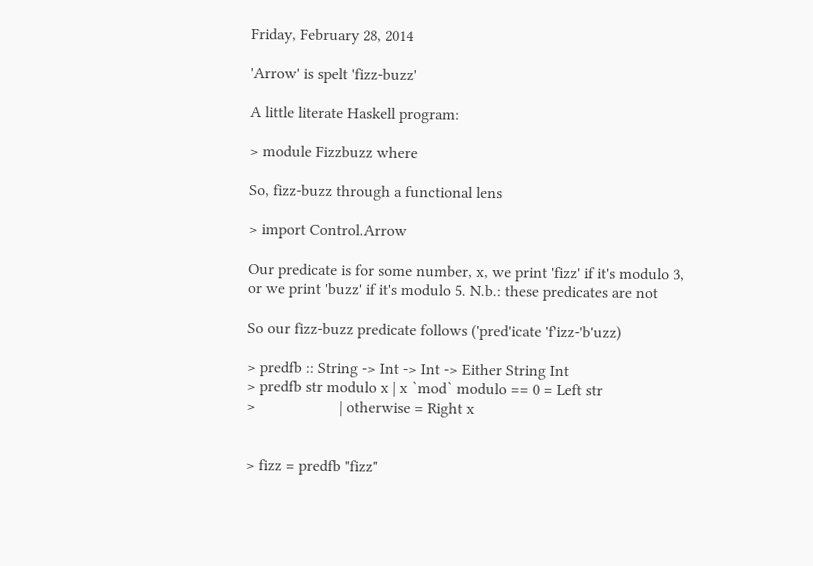Friday, February 28, 2014

'Arrow' is spelt 'fizz-buzz'

A little literate Haskell program:

> module Fizzbuzz where

So, fizz-buzz through a functional lens

> import Control.Arrow

Our predicate is for some number, x, we print 'fizz' if it's modulo 3,
or we print 'buzz' if it's modulo 5. N.b.: these predicates are not

So our fizz-buzz predicate follows ('pred'icate 'f'izz-'b'uzz)

> predfb :: String -> Int -> Int -> Either String Int
> predfb str modulo x | x `mod` modulo == 0 = Left str
>                     | otherwise = Right x


> fizz = predfb "fizz"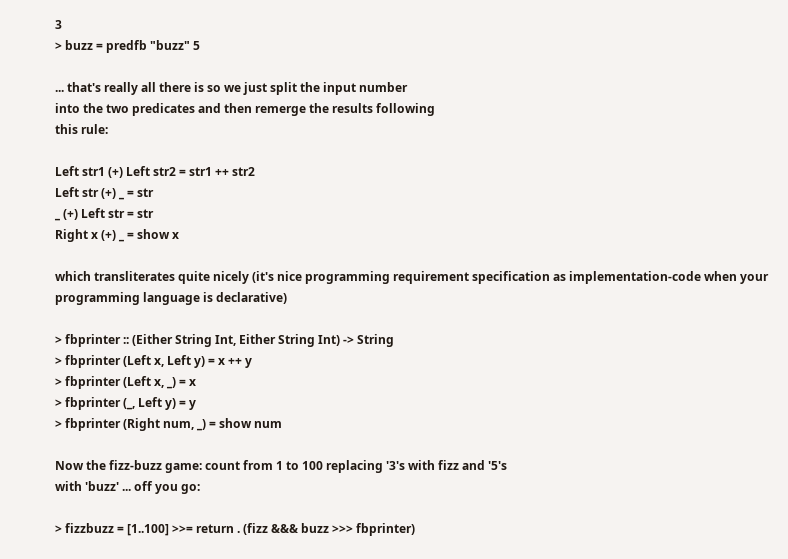3
> buzz = predfb "buzz" 5

... that's really all there is so we just split the input number
into the two predicates and then remerge the results following
this rule:

Left str1 (+) Left str2 = str1 ++ str2
Left str (+) _ = str
_ (+) Left str = str
Right x (+) _ = show x

which transliterates quite nicely (it's nice programming requirement specification as implementation-code when your programming language is declarative)

> fbprinter :: (Either String Int, Either String Int) -> String
> fbprinter (Left x, Left y) = x ++ y
> fbprinter (Left x, _) = x
> fbprinter (_, Left y) = y
> fbprinter (Right num, _) = show num

Now the fizz-buzz game: count from 1 to 100 replacing '3's with fizz and '5's
with 'buzz' ... off you go:

> fizzbuzz = [1..100] >>= return . (fizz &&& buzz >>> fbprinter)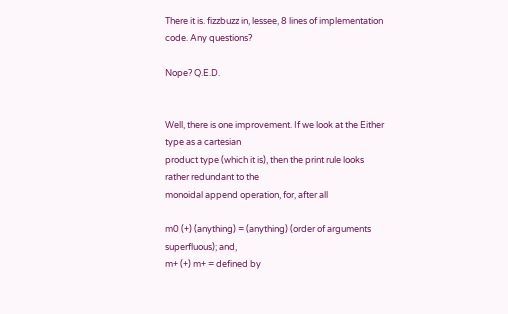There it is. fizzbuzz in, lessee, 8 lines of implementation code. Any questions?

Nope? Q.E.D.


Well, there is one improvement. If we look at the Either type as a cartesian
product type (which it is), then the print rule looks rather redundant to the
monoidal append operation, for, after all

m0 (+) (anything) = (anything) (order of arguments superfluous); and,
m+ (+) m+ = defined by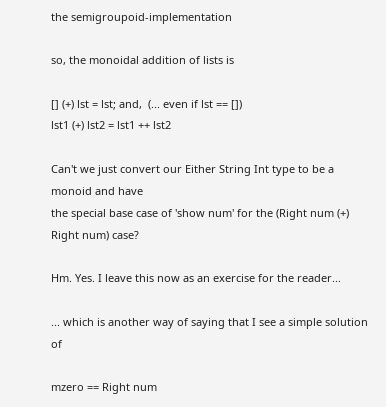the semigroupoid-implementation

so, the monoidal addition of lists is

[] (+) lst = lst; and,  (... even if lst == [])
lst1 (+) lst2 = lst1 ++ lst2

Can't we just convert our Either String Int type to be a monoid and have
the special base case of 'show num' for the (Right num (+) Right num) case?

Hm. Yes. I leave this now as an exercise for the reader...

... which is another way of saying that I see a simple solution of

mzero == Right num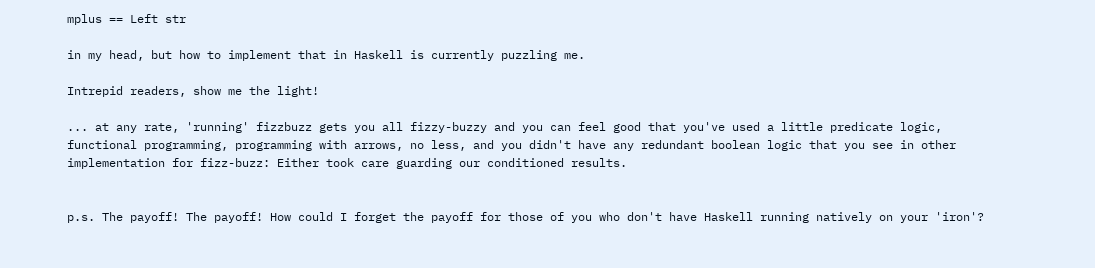mplus == Left str

in my head, but how to implement that in Haskell is currently puzzling me.

Intrepid readers, show me the light!

... at any rate, 'running' fizzbuzz gets you all fizzy-buzzy and you can feel good that you've used a little predicate logic, functional programming, programming with arrows, no less, and you didn't have any redundant boolean logic that you see in other implementation for fizz-buzz: Either took care guarding our conditioned results.


p.s. The payoff! The payoff! How could I forget the payoff for those of you who don't have Haskell running natively on your 'iron'?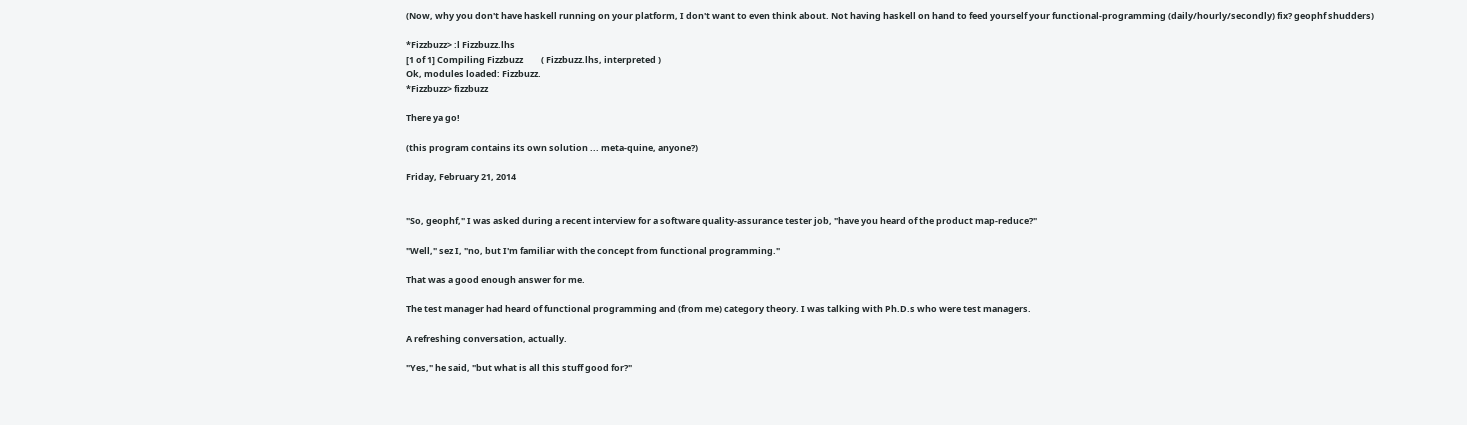(Now, why you don't have haskell running on your platform, I don't want to even think about. Not having haskell on hand to feed yourself your functional-programming (daily/hourly/secondly) fix? geophf shudders)

*Fizzbuzz> :l Fizzbuzz.lhs
[1 of 1] Compiling Fizzbuzz         ( Fizzbuzz.lhs, interpreted )
Ok, modules loaded: Fizzbuzz.
*Fizzbuzz> fizzbuzz

There ya go!

(this program contains its own solution ... meta-quine, anyone?)

Friday, February 21, 2014


"So, geophf," I was asked during a recent interview for a software quality-assurance tester job, "have you heard of the product map-reduce?"

"Well," sez I, "no, but I'm familiar with the concept from functional programming."

That was a good enough answer for me.

The test manager had heard of functional programming and (from me) category theory. I was talking with Ph.D.s who were test managers.

A refreshing conversation, actually.

"Yes," he said, "but what is all this stuff good for?"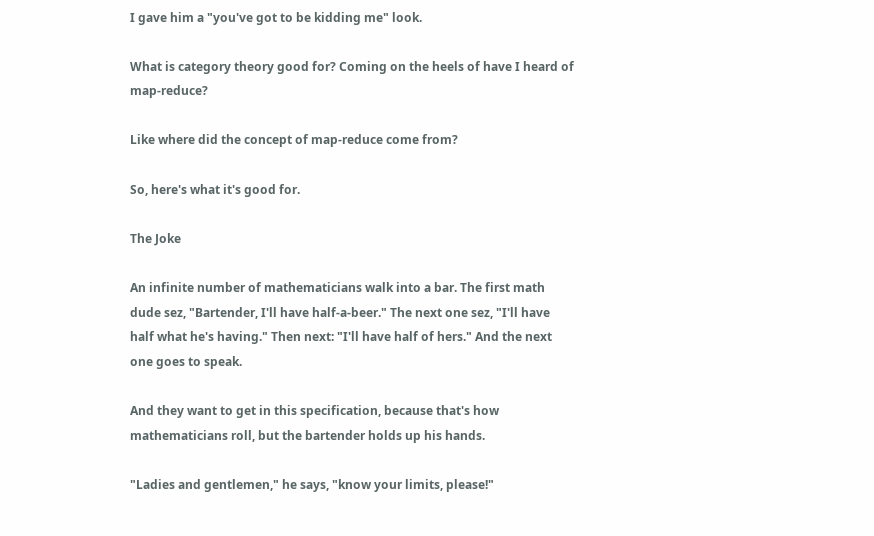I gave him a "you've got to be kidding me" look.

What is category theory good for? Coming on the heels of have I heard of map-reduce?

Like where did the concept of map-reduce come from?

So, here's what it's good for.

The Joke

An infinite number of mathematicians walk into a bar. The first math dude sez, "Bartender, I'll have half-a-beer." The next one sez, "I'll have half what he's having." Then next: "I'll have half of hers." And the next one goes to speak.

And they want to get in this specification, because that's how mathematicians roll, but the bartender holds up his hands.

"Ladies and gentlemen," he says, "know your limits, please!"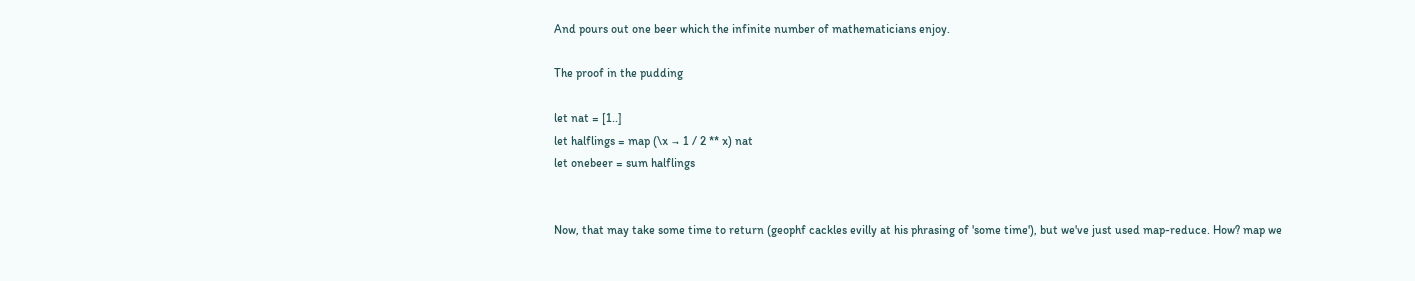And pours out one beer which the infinite number of mathematicians enjoy.

The proof in the pudding

let nat = [1..]
let halflings = map (\x → 1 / 2 ** x) nat
let onebeer = sum halflings


Now, that may take some time to return (geophf cackles evilly at his phrasing of 'some time'), but we've just used map-reduce. How? map we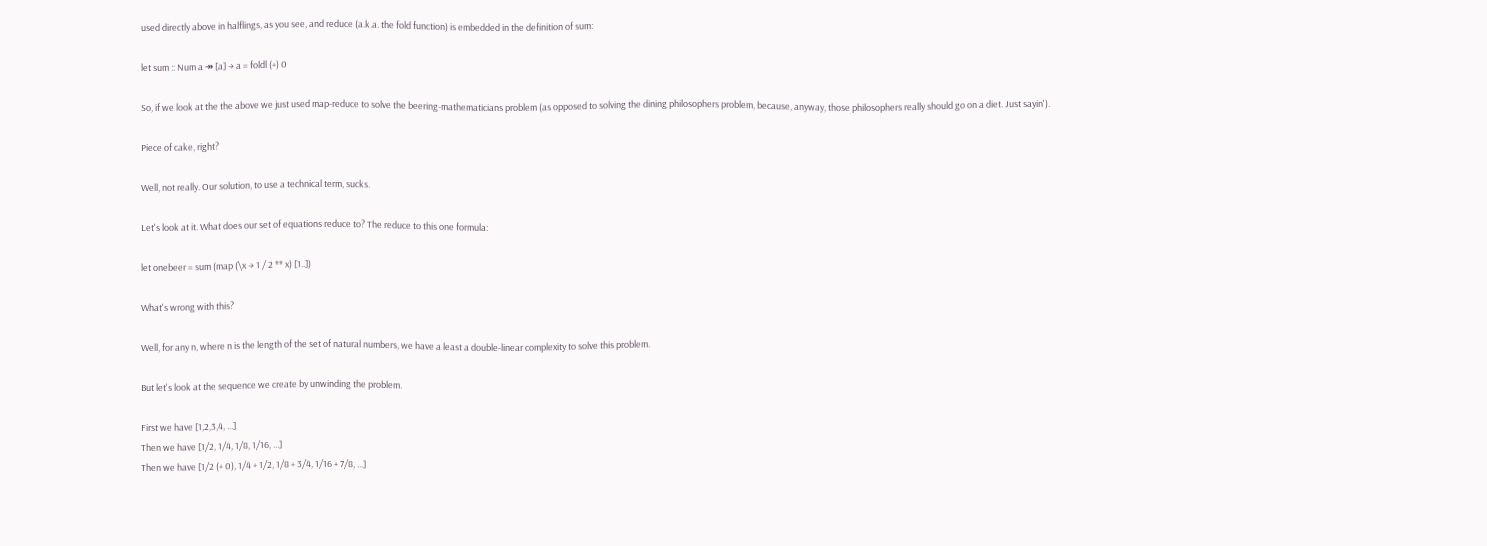used directly above in halflings, as you see, and reduce (a.k.a. the fold function) is embedded in the definition of sum:

let sum :: Num a ↠ [a] → a = foldl (+) 0

So, if we look at the the above we just used map-reduce to solve the beering-mathematicians problem (as opposed to solving the dining philosophers problem, because, anyway, those philosophers really should go on a diet. Just sayin').

Piece of cake, right?

Well, not really. Our solution, to use a technical term, sucks.

Let's look at it. What does our set of equations reduce to? The reduce to this one formula:

let onebeer = sum (map (\x → 1 / 2 ** x) [1..])

What's wrong with this?

Well, for any n, where n is the length of the set of natural numbers, we have a least a double-linear complexity to solve this problem.

But let's look at the sequence we create by unwinding the problem.

First we have [1,2,3,4, ...]
Then we have [1/2, 1/4, 1/8, 1/16, ...]
Then we have [1/2 (+ 0), 1/4 + 1/2, 1/8 + 3/4, 1/16 + 7/8, ...]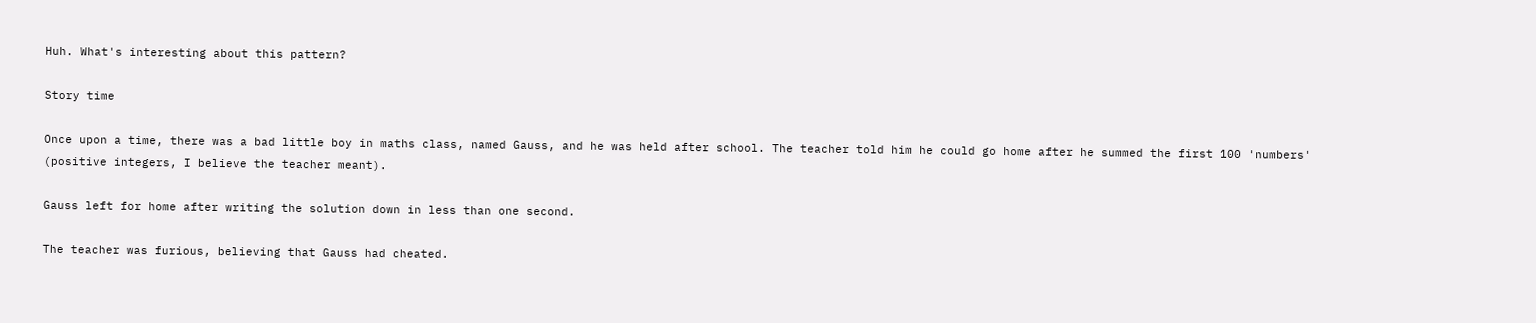Huh. What's interesting about this pattern?

Story time

Once upon a time, there was a bad little boy in maths class, named Gauss, and he was held after school. The teacher told him he could go home after he summed the first 100 'numbers' (positive integers, I believe the teacher meant).

Gauss left for home after writing the solution down in less than one second.

The teacher was furious, believing that Gauss had cheated.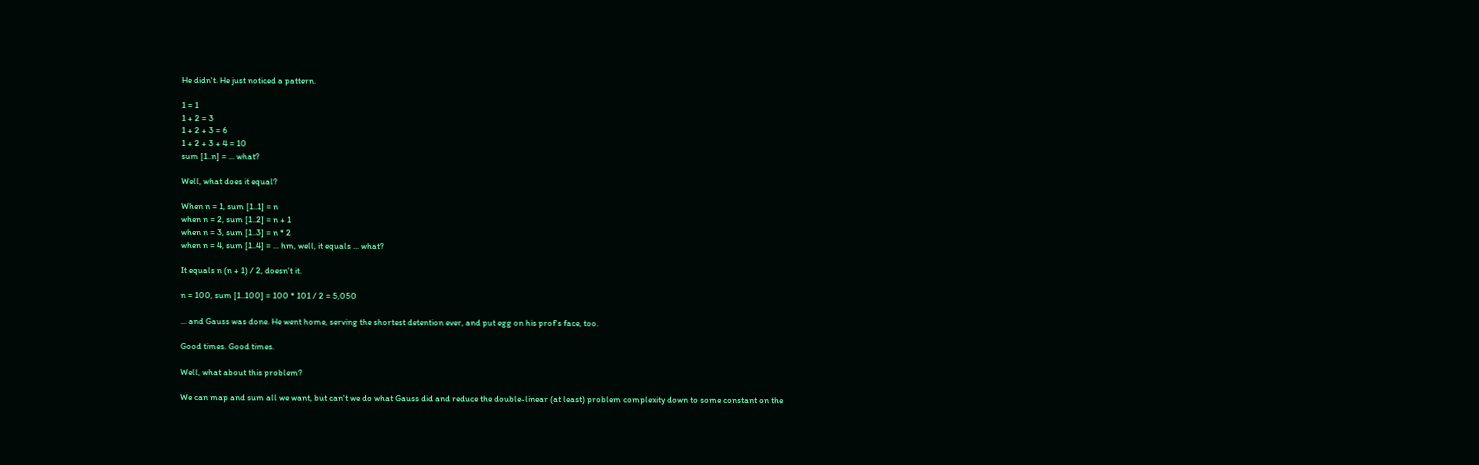He didn't. He just noticed a pattern.

1 = 1
1 + 2 = 3
1 + 2 + 3 = 6
1 + 2 + 3 + 4 = 10
sum [1..n] = ... what?

Well, what does it equal?

When n = 1, sum [1..1] = n
when n = 2, sum [1..2] = n + 1
when n = 3, sum [1..3] = n * 2
when n = 4, sum [1..4] = ... hm, well, it equals ... what?

It equals n (n + 1) / 2, doesn't it.

n = 100, sum [1..100] = 100 * 101 / 2 = 5,050

... and Gauss was done. He went home, serving the shortest detention ever, and put egg on his prof's face, too.

Good times. Good times.

Well, what about this problem?

We can map and sum all we want, but can't we do what Gauss did and reduce the double-linear (at least) problem complexity down to some constant on the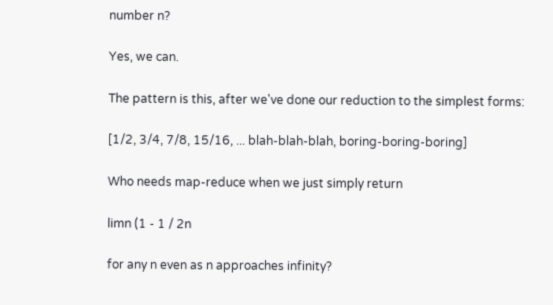number n?

Yes, we can.

The pattern is this, after we've done our reduction to the simplest forms:

[1/2, 3/4, 7/8, 15/16, ... blah-blah-blah, boring-boring-boring]

Who needs map-reduce when we just simply return

limn (1 - 1 / 2n

for any n even as n approaches infinity?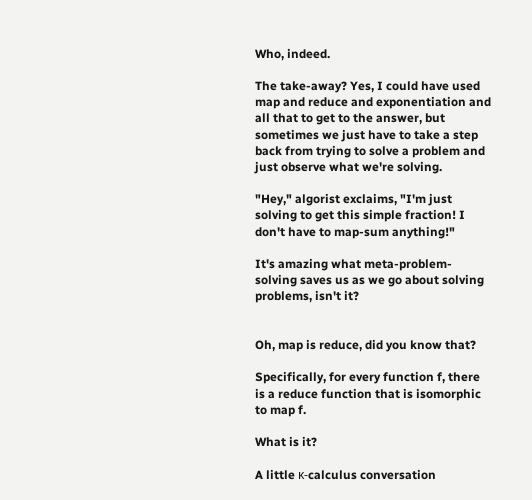Who, indeed.

The take-away? Yes, I could have used map and reduce and exponentiation and all that to get to the answer, but sometimes we just have to take a step back from trying to solve a problem and just observe what we're solving.

"Hey," algorist exclaims, "I'm just solving to get this simple fraction! I don't have to map-sum anything!"

It's amazing what meta-problem-solving saves us as we go about solving problems, isn't it?


Oh, map is reduce, did you know that?

Specifically, for every function f, there is a reduce function that is isomorphic to map f.

What is it?

A little κ-calculus conversation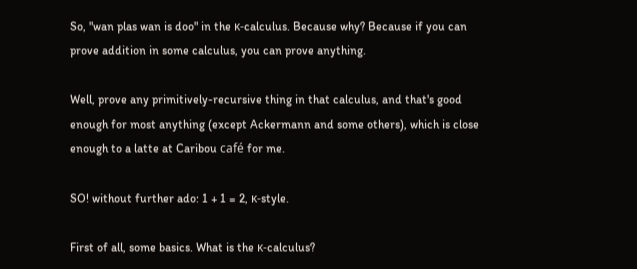So, "wan plas wan is doo" in the κ-calculus. Because why? Because if you can prove addition in some calculus, you can prove anything.

Well, prove any primitively-recursive thing in that calculus, and that's good enough for most anything (except Ackermann and some others), which is close enough to a latte at Caribou café for me.

SO! without further ado: 1 + 1 = 2, κ-style.

First of all, some basics. What is the κ-calculus?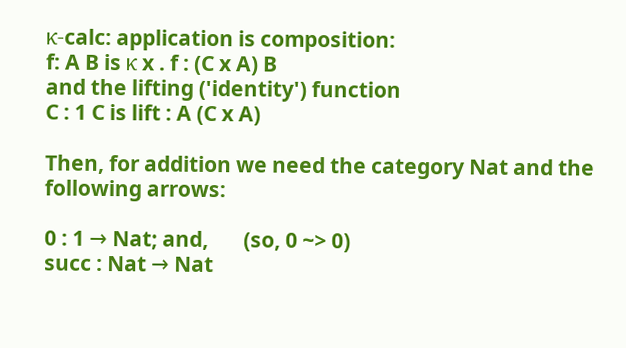κ-calc: application is composition:
f: A B is κ x . f : (C x A) B
and the lifting ('identity') function
C : 1 C is lift : A (C x A)

Then, for addition we need the category Nat and the following arrows:

0 : 1 → Nat; and,       (so, 0 ~> 0)
succ : Nat → Nat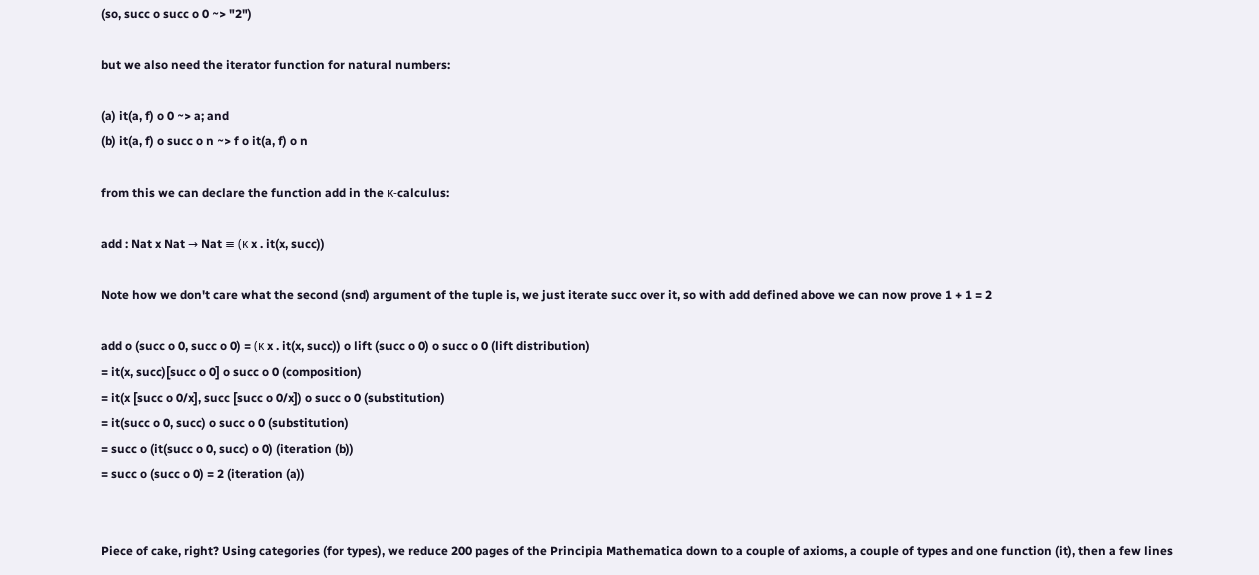(so, succ o succ o 0 ~> "2")

but we also need the iterator function for natural numbers:

(a) it(a, f) o 0 ~> a; and
(b) it(a, f) o succ o n ~> f o it(a, f) o n

from this we can declare the function add in the κ-calculus:

add : Nat x Nat → Nat ≡ (κ x . it(x, succ))

Note how we don't care what the second (snd) argument of the tuple is, we just iterate succ over it, so with add defined above we can now prove 1 + 1 = 2

add o (succ o 0, succ o 0) = (κ x . it(x, succ)) o lift (succ o 0) o succ o 0 (lift distribution)
= it(x, succ)[succ o 0] o succ o 0 (composition)
= it(x [succ o 0/x], succ [succ o 0/x]) o succ o 0 (substitution)
= it(succ o 0, succ) o succ o 0 (substitution)
= succ o (it(succ o 0, succ) o 0) (iteration (b))
= succ o (succ o 0) = 2 (iteration (a))


Piece of cake, right? Using categories (for types), we reduce 200 pages of the Principia Mathematica down to a couple of axioms, a couple of types and one function (it), then a few lines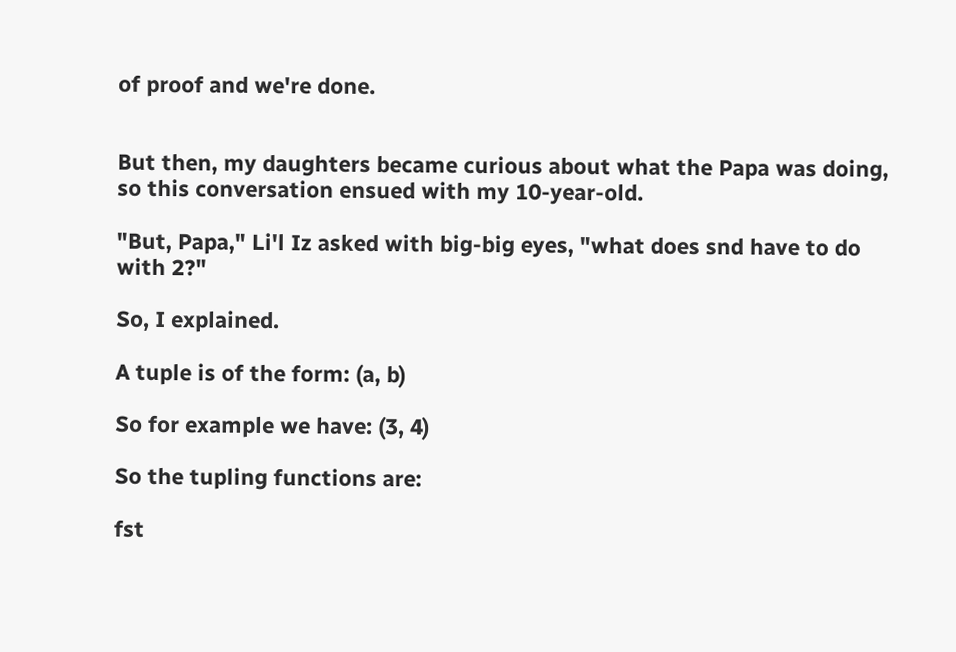of proof and we're done.


But then, my daughters became curious about what the Papa was doing, so this conversation ensued with my 10-year-old.

"But, Papa," Li'l Iz asked with big-big eyes, "what does snd have to do with 2?"

So, I explained.

A tuple is of the form: (a, b)

So for example we have: (3, 4)

So the tupling functions are:

fst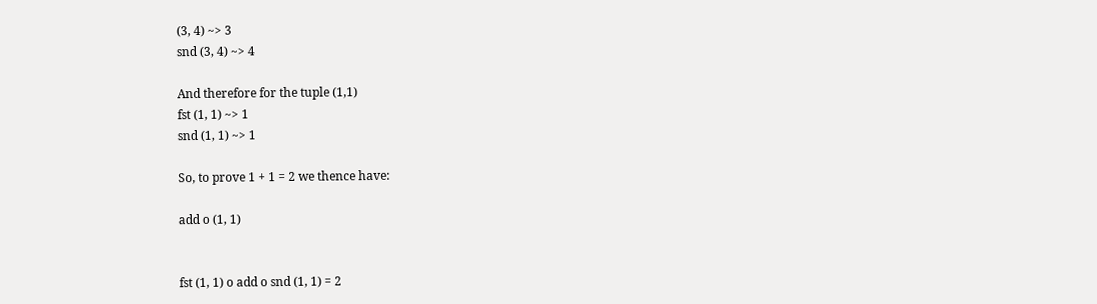(3, 4) ~> 3
snd (3, 4) ~> 4

And therefore for the tuple (1,1)
fst (1, 1) ~> 1
snd (1, 1) ~> 1

So, to prove 1 + 1 = 2 we thence have:

add o (1, 1)


fst (1, 1) o add o snd (1, 1) = 2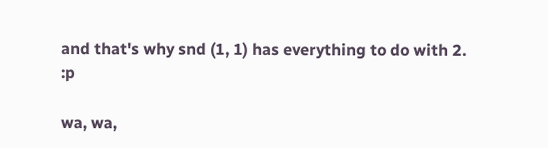and that's why snd (1, 1) has everything to do with 2. :p

wa, wa,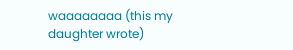waaaaaaaa (this my daughter wrote)